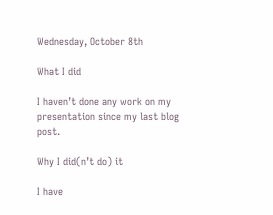Wednesday, October 8th

What I did

I haven’t done any work on my presentation since my last blog post.

Why I did(n’t do) it

I have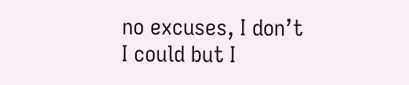no excuses, I don’t
I could but I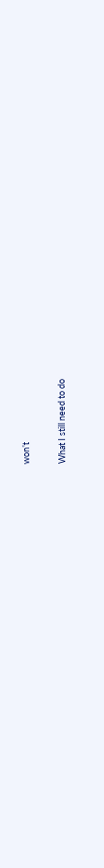won’t

What I still need to do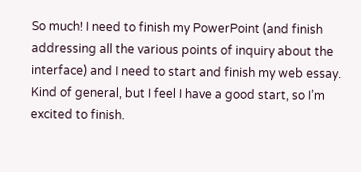So much! I need to finish my PowerPoint (and finish addressing all the various points of inquiry about the interface) and I need to start and finish my web essay. Kind of general, but I feel I have a good start, so I’m excited to finish.